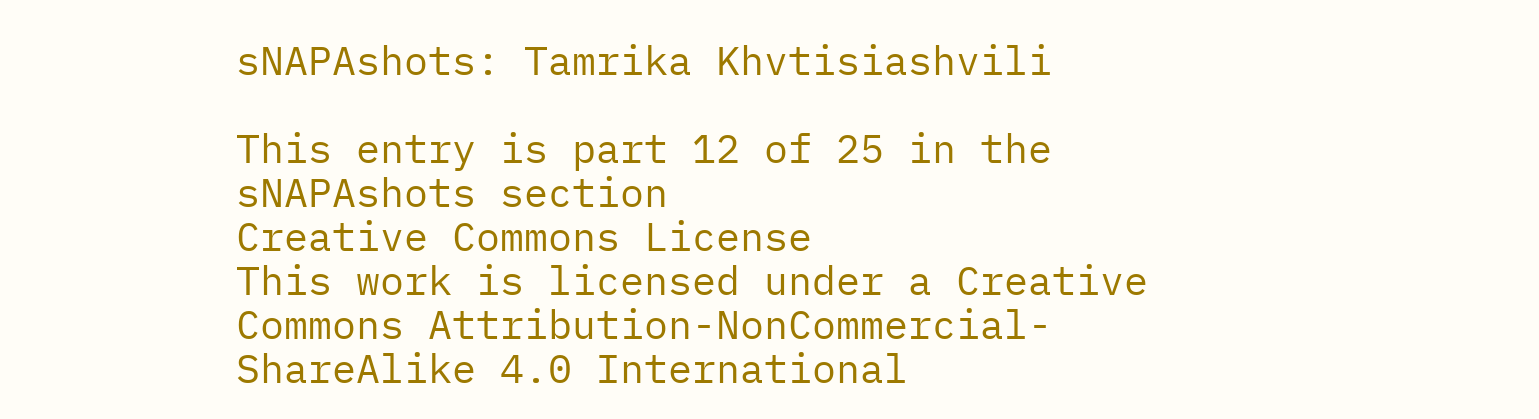sNAPAshots: Tamrika Khvtisiashvili

This entry is part 12 of 25 in the sNAPAshots section
Creative Commons License
This work is licensed under a Creative Commons Attribution-NonCommercial-ShareAlike 4.0 International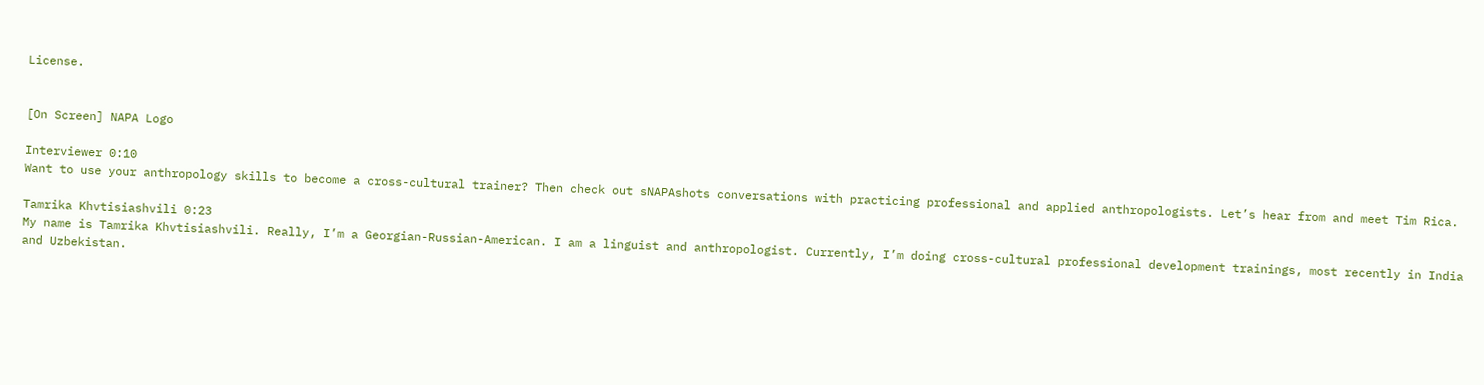License.


[On Screen] NAPA Logo

Interviewer 0:10
Want to use your anthropology skills to become a cross-cultural trainer? Then check out sNAPAshots conversations with practicing professional and applied anthropologists. Let’s hear from and meet Tim Rica.

Tamrika Khvtisiashvili 0:23
My name is Tamrika Khvtisiashvili. Really, I’m a Georgian-Russian-American. I am a linguist and anthropologist. Currently, I’m doing cross-cultural professional development trainings, most recently in India and Uzbekistan.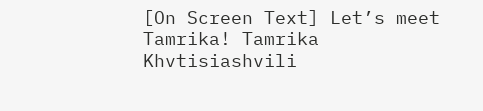[On Screen Text] Let’s meet Tamrika! Tamrika Khvtisiashvili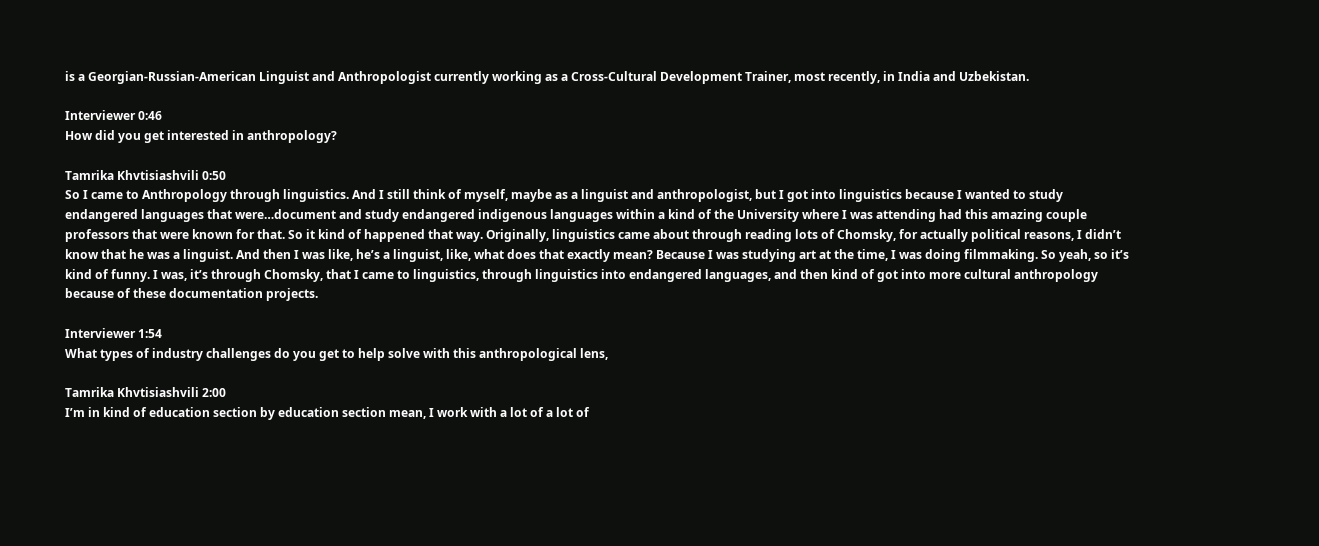is a Georgian-Russian-American Linguist and Anthropologist currently working as a Cross-Cultural Development Trainer, most recently, in India and Uzbekistan.

Interviewer 0:46
How did you get interested in anthropology?

Tamrika Khvtisiashvili 0:50
So I came to Anthropology through linguistics. And I still think of myself, maybe as a linguist and anthropologist, but I got into linguistics because I wanted to study endangered languages that were…document and study endangered indigenous languages within a kind of the University where I was attending had this amazing couple professors that were known for that. So it kind of happened that way. Originally, linguistics came about through reading lots of Chomsky, for actually political reasons, I didn’t know that he was a linguist. And then I was like, he’s a linguist, like, what does that exactly mean? Because I was studying art at the time, I was doing filmmaking. So yeah, so it’s kind of funny. I was, it’s through Chomsky, that I came to linguistics, through linguistics into endangered languages, and then kind of got into more cultural anthropology because of these documentation projects.

Interviewer 1:54
What types of industry challenges do you get to help solve with this anthropological lens,

Tamrika Khvtisiashvili 2:00
I’m in kind of education section by education section mean, I work with a lot of a lot of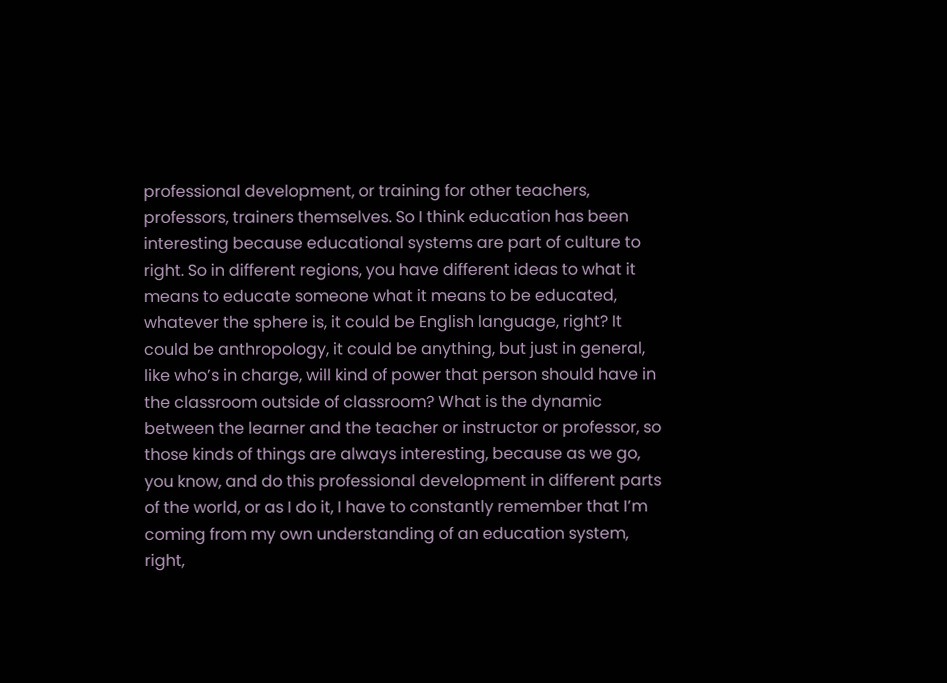professional development, or training for other teachers, professors, trainers themselves. So I think education has been interesting because educational systems are part of culture to right. So in different regions, you have different ideas to what it means to educate someone what it means to be educated, whatever the sphere is, it could be English language, right? It could be anthropology, it could be anything, but just in general, like who’s in charge, will kind of power that person should have in the classroom outside of classroom? What is the dynamic between the learner and the teacher or instructor or professor, so those kinds of things are always interesting, because as we go, you know, and do this professional development in different parts of the world, or as I do it, I have to constantly remember that I’m coming from my own understanding of an education system, right,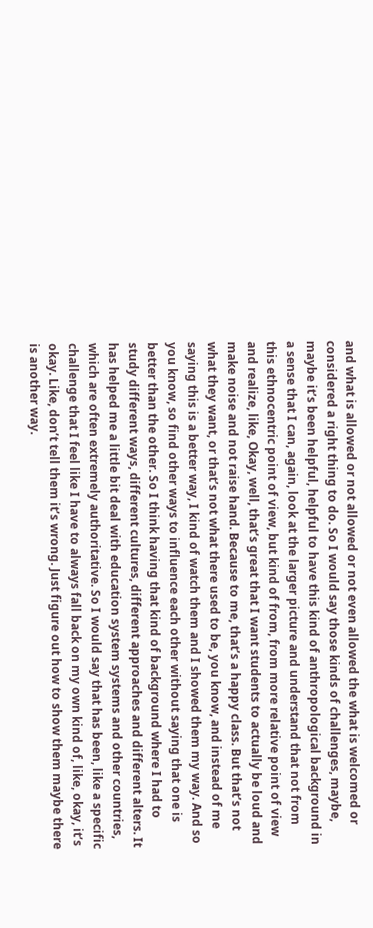and what is allowed or not allowed or not even allowed the what is welcomed or considered a right thing to do. So I would say those kinds of challenges, maybe, maybe it’s been helpful, helpful to have this kind of anthropological background in a sense that I can, again, look at the larger picture and understand that not from this ethnocentric point of view, but kind of from, from more relative point of view and realize, like, Okay, well, that’s great that I want students to actually be loud and make noise and not raise hand. Because to me, that’s a happy class. But that’s not what they want, or that’s not what there used to be, you know, and instead of me saying this is a better way, I kind of watch them and I showed them my way. And so you know, so find other ways to influence each other without saying that one is better than the other. So I think having that kind of background where I had to study different ways, different cultures, different approaches and different alters. It has helped me a little bit deal with education system systems and other countries, which are often extremely authoritative. So I would say that has been, like a specific challenge that I feel like I have to always fall back on my own kind of, like, okay, it’s okay. Like, don’t tell them it’s wrong. Just figure out how to show them maybe there is another way.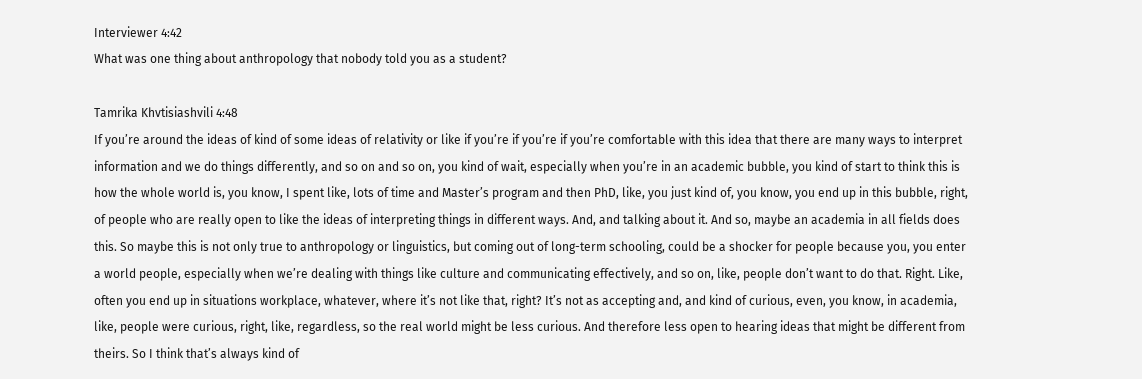Interviewer 4:42
What was one thing about anthropology that nobody told you as a student?

Tamrika Khvtisiashvili 4:48
If you’re around the ideas of kind of some ideas of relativity or like if you’re if you’re if you’re comfortable with this idea that there are many ways to interpret information and we do things differently, and so on and so on, you kind of wait, especially when you’re in an academic bubble, you kind of start to think this is how the whole world is, you know, I spent like, lots of time and Master’s program and then PhD, like, you just kind of, you know, you end up in this bubble, right, of people who are really open to like the ideas of interpreting things in different ways. And, and talking about it. And so, maybe an academia in all fields does this. So maybe this is not only true to anthropology or linguistics, but coming out of long-term schooling, could be a shocker for people because you, you enter a world people, especially when we’re dealing with things like culture and communicating effectively, and so on, like, people don’t want to do that. Right. Like, often you end up in situations workplace, whatever, where it’s not like that, right? It’s not as accepting and, and kind of curious, even, you know, in academia, like, people were curious, right, like, regardless, so the real world might be less curious. And therefore less open to hearing ideas that might be different from theirs. So I think that’s always kind of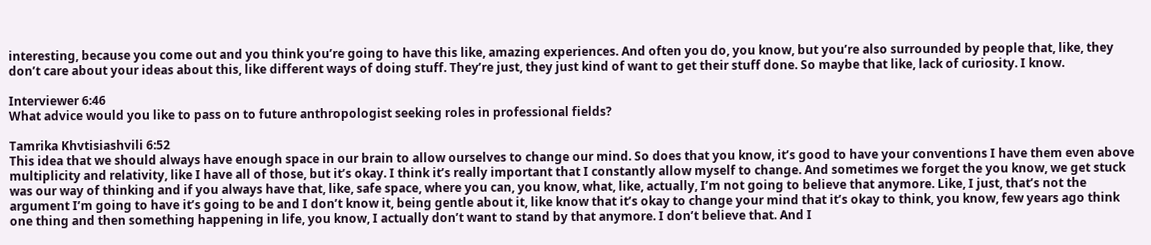interesting, because you come out and you think you’re going to have this like, amazing experiences. And often you do, you know, but you’re also surrounded by people that, like, they don’t care about your ideas about this, like different ways of doing stuff. They’re just, they just kind of want to get their stuff done. So maybe that like, lack of curiosity. I know.

Interviewer 6:46
What advice would you like to pass on to future anthropologist seeking roles in professional fields?

Tamrika Khvtisiashvili 6:52
This idea that we should always have enough space in our brain to allow ourselves to change our mind. So does that you know, it’s good to have your conventions I have them even above multiplicity and relativity, like I have all of those, but it’s okay. I think it’s really important that I constantly allow myself to change. And sometimes we forget the you know, we get stuck was our way of thinking and if you always have that, like, safe space, where you can, you know, what, like, actually, I’m not going to believe that anymore. Like, I just, that’s not the argument I’m going to have it’s going to be and I don’t know it, being gentle about it, like know that it’s okay to change your mind that it’s okay to think, you know, few years ago think one thing and then something happening in life, you know, I actually don’t want to stand by that anymore. I don’t believe that. And I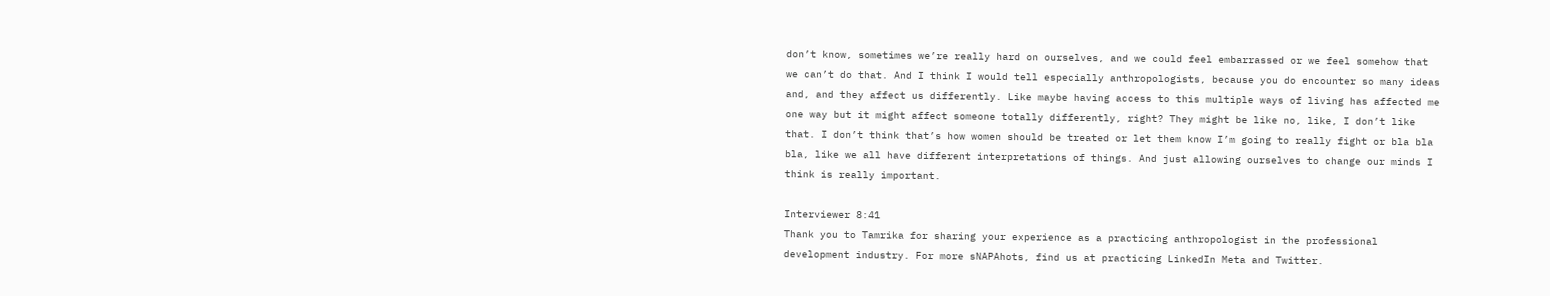don’t know, sometimes we’re really hard on ourselves, and we could feel embarrassed or we feel somehow that we can’t do that. And I think I would tell especially anthropologists, because you do encounter so many ideas and, and they affect us differently. Like maybe having access to this multiple ways of living has affected me one way but it might affect someone totally differently, right? They might be like no, like, I don’t like that. I don’t think that’s how women should be treated or let them know I’m going to really fight or bla bla bla, like we all have different interpretations of things. And just allowing ourselves to change our minds I think is really important.

Interviewer 8:41
Thank you to Tamrika for sharing your experience as a practicing anthropologist in the professional development industry. For more sNAPAhots, find us at practicing LinkedIn Meta and Twitter.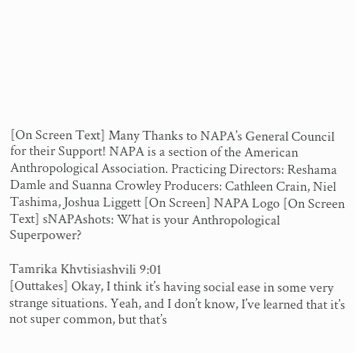[On Screen Text] Many Thanks to NAPA’s General Council for their Support! NAPA is a section of the American Anthropological Association. Practicing Directors: Reshama Damle and Suanna Crowley Producers: Cathleen Crain, Niel Tashima, Joshua Liggett [On Screen] NAPA Logo [On Screen Text] sNAPAshots: What is your Anthropological Superpower?

Tamrika Khvtisiashvili 9:01
[Outtakes] Okay, I think it’s having social ease in some very strange situations. Yeah, and I don’t know, I’ve learned that it’s not super common, but that’s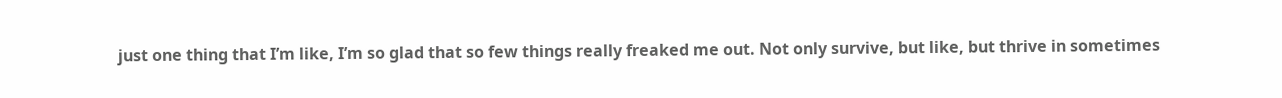just one thing that I’m like, I’m so glad that so few things really freaked me out. Not only survive, but like, but thrive in sometimes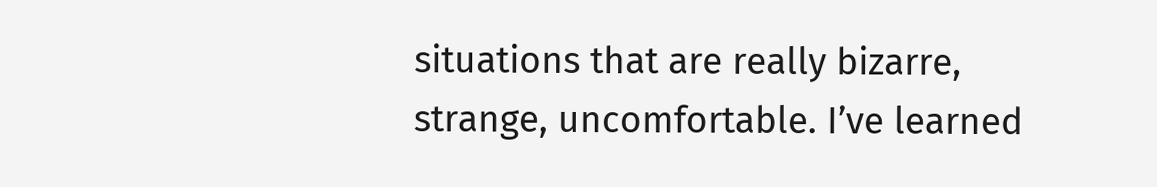situations that are really bizarre, strange, uncomfortable. I’ve learned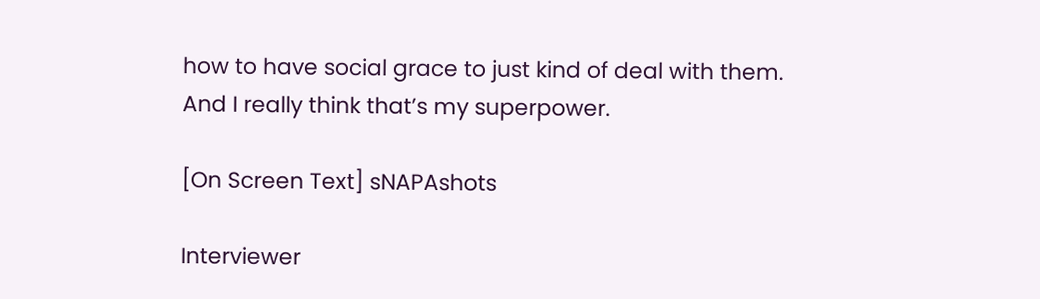how to have social grace to just kind of deal with them. And I really think that’s my superpower.

[On Screen Text] sNAPAshots

Interviewer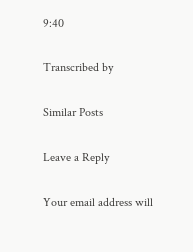9:40

Transcribed by

Similar Posts

Leave a Reply

Your email address will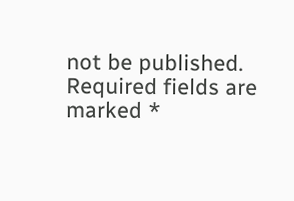not be published. Required fields are marked *